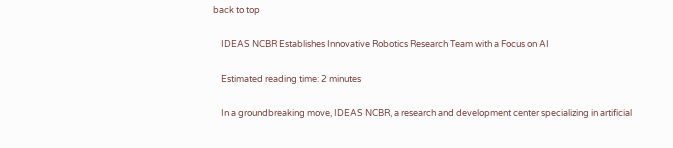back to top

    IDEAS NCBR Establishes Innovative Robotics Research Team with a Focus on AI

    Estimated reading time: 2 minutes

    In a groundbreaking move, IDEAS NCBR, a research and development center specializing in artificial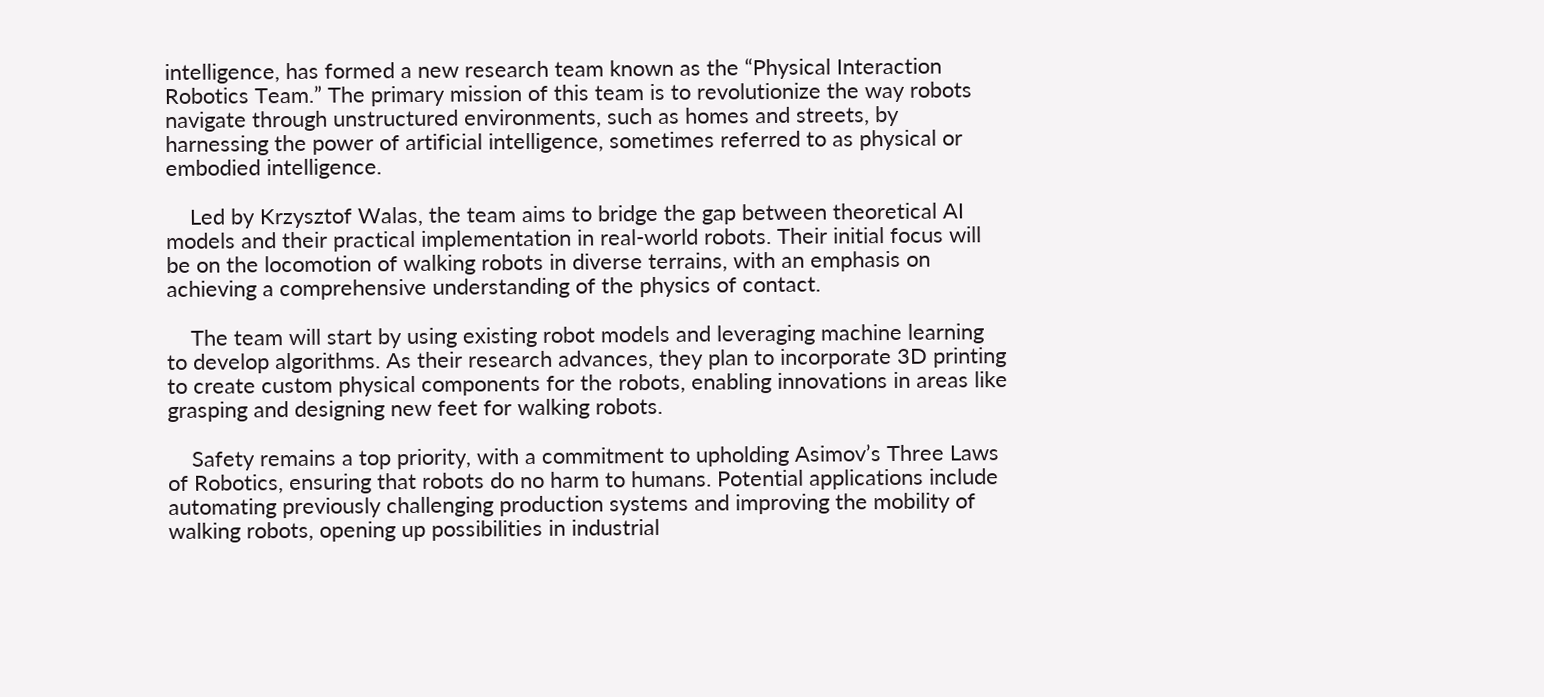intelligence, has formed a new research team known as the “Physical Interaction Robotics Team.” The primary mission of this team is to revolutionize the way robots navigate through unstructured environments, such as homes and streets, by harnessing the power of artificial intelligence, sometimes referred to as physical or embodied intelligence.

    Led by Krzysztof Walas, the team aims to bridge the gap between theoretical AI models and their practical implementation in real-world robots. Their initial focus will be on the locomotion of walking robots in diverse terrains, with an emphasis on achieving a comprehensive understanding of the physics of contact.

    The team will start by using existing robot models and leveraging machine learning to develop algorithms. As their research advances, they plan to incorporate 3D printing to create custom physical components for the robots, enabling innovations in areas like grasping and designing new feet for walking robots.

    Safety remains a top priority, with a commitment to upholding Asimov’s Three Laws of Robotics, ensuring that robots do no harm to humans. Potential applications include automating previously challenging production systems and improving the mobility of walking robots, opening up possibilities in industrial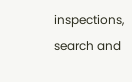inspections, search and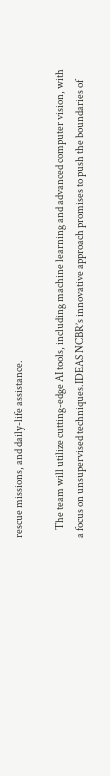rescue missions, and daily-life assistance.

    The team will utilize cutting-edge AI tools, including machine learning and advanced computer vision, with a focus on unsupervised techniques.IDEAS NCBR’s innovative approach promises to push the boundaries of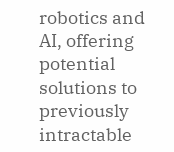robotics and AI, offering potential solutions to previously intractable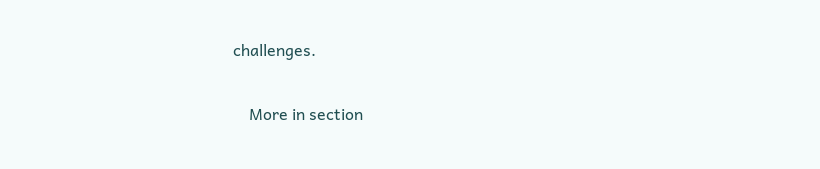challenges.

    More in section